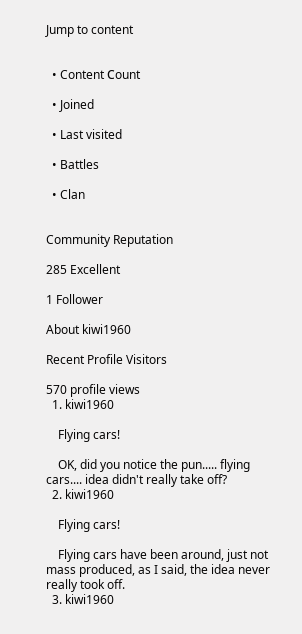Jump to content


  • Content Сount

  • Joined

  • Last visited

  • Battles

  • Clan


Community Reputation

285 Excellent

1 Follower

About kiwi1960

Recent Profile Visitors

570 profile views
  1. kiwi1960

    Flying cars!

    OK, did you notice the pun..... flying cars.... idea didn't really take off?
  2. kiwi1960

    Flying cars!

    Flying cars have been around, just not mass produced, as I said, the idea never really took off.
  3. kiwi1960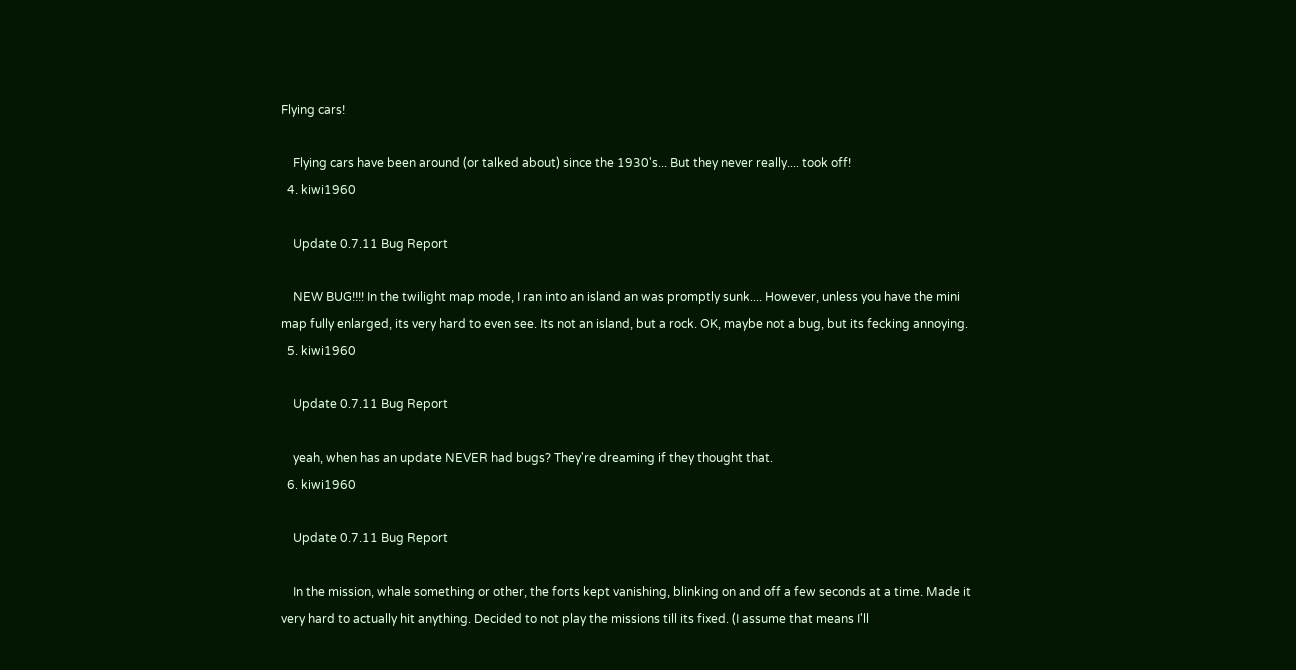Flying cars!

    Flying cars have been around (or talked about) since the 1930's... But they never really.... took off!
  4. kiwi1960

    Update 0.7.11 Bug Report

    NEW BUG!!!! In the twilight map mode, I ran into an island an was promptly sunk.... However, unless you have the mini map fully enlarged, its very hard to even see. Its not an island, but a rock. OK, maybe not a bug, but its fecking annoying.
  5. kiwi1960

    Update 0.7.11 Bug Report

    yeah, when has an update NEVER had bugs? They're dreaming if they thought that.
  6. kiwi1960

    Update 0.7.11 Bug Report

    In the mission, whale something or other, the forts kept vanishing, blinking on and off a few seconds at a time. Made it very hard to actually hit anything. Decided to not play the missions till its fixed. (I assume that means I'll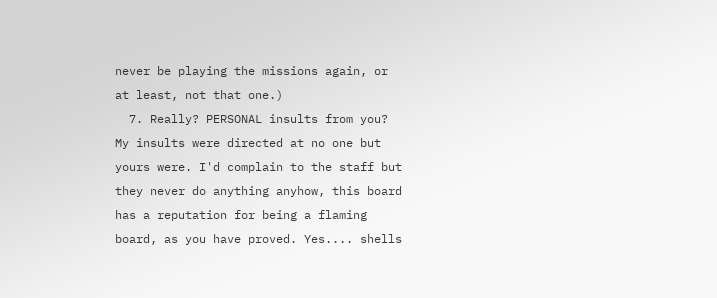never be playing the missions again, or at least, not that one.)
  7. Really? PERSONAL insults from you? My insults were directed at no one but yours were. I'd complain to the staff but they never do anything anyhow, this board has a reputation for being a flaming board, as you have proved. Yes.... shells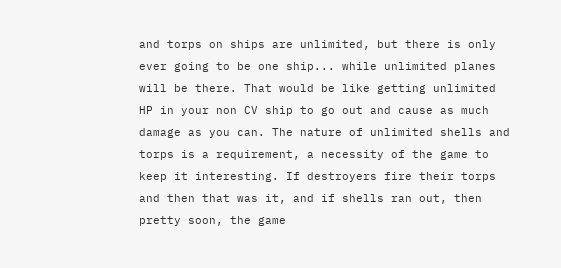and torps on ships are unlimited, but there is only ever going to be one ship... while unlimited planes will be there. That would be like getting unlimited HP in your non CV ship to go out and cause as much damage as you can. The nature of unlimited shells and torps is a requirement, a necessity of the game to keep it interesting. If destroyers fire their torps and then that was it, and if shells ran out, then pretty soon, the game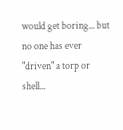would get boring... but no one has ever "driven" a torp or shell...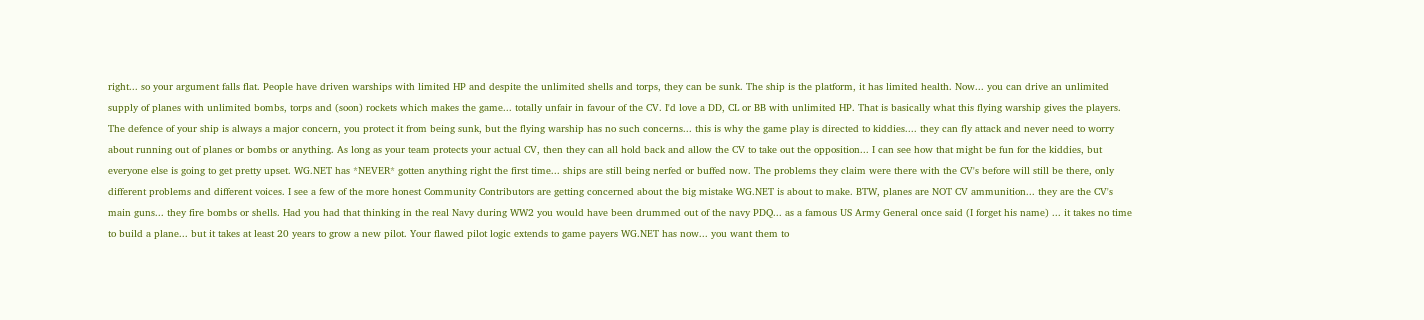right... so your argument falls flat. People have driven warships with limited HP and despite the unlimited shells and torps, they can be sunk. The ship is the platform, it has limited health. Now... you can drive an unlimited supply of planes with unlimited bombs, torps and (soon) rockets which makes the game... totally unfair in favour of the CV. I'd love a DD, CL or BB with unlimited HP. That is basically what this flying warship gives the players. The defence of your ship is always a major concern, you protect it from being sunk, but the flying warship has no such concerns... this is why the game play is directed to kiddies.... they can fly attack and never need to worry about running out of planes or bombs or anything. As long as your team protects your actual CV, then they can all hold back and allow the CV to take out the opposition... I can see how that might be fun for the kiddies, but everyone else is going to get pretty upset. WG.NET has *NEVER* gotten anything right the first time... ships are still being nerfed or buffed now. The problems they claim were there with the CV's before will still be there, only different problems and different voices. I see a few of the more honest Community Contributors are getting concerned about the big mistake WG.NET is about to make. BTW, planes are NOT CV ammunition... they are the CV's main guns... they fire bombs or shells. Had you had that thinking in the real Navy during WW2 you would have been drummed out of the navy PDQ... as a famous US Army General once said (I forget his name) ... it takes no time to build a plane... but it takes at least 20 years to grow a new pilot. Your flawed pilot logic extends to game payers WG.NET has now... you want them to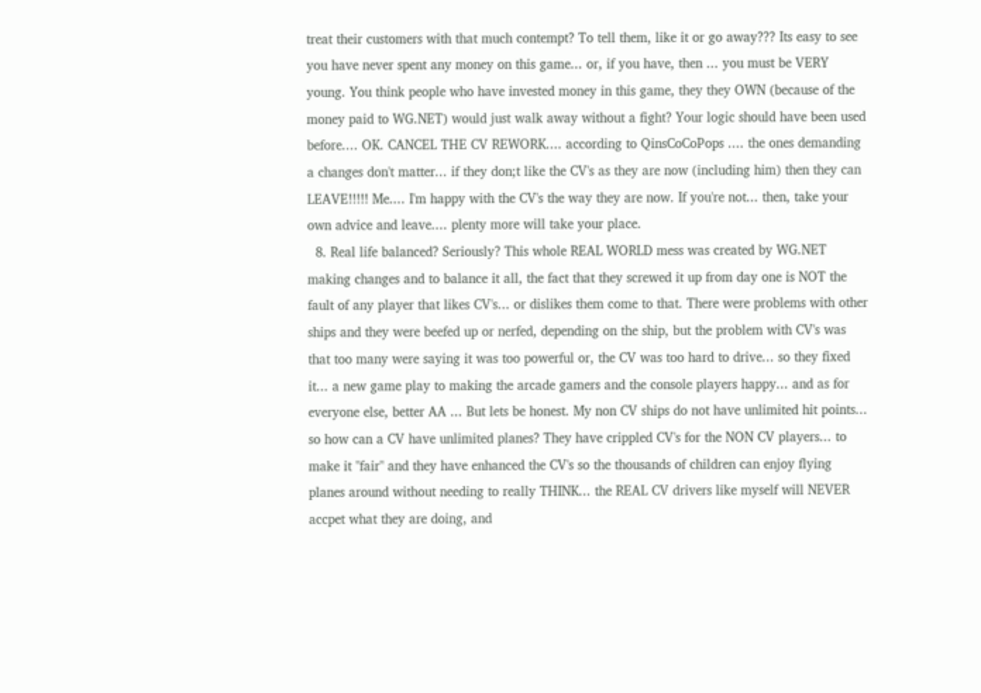treat their customers with that much contempt? To tell them, like it or go away??? Its easy to see you have never spent any money on this game... or, if you have, then ... you must be VERY young. You think people who have invested money in this game, they they OWN (because of the money paid to WG.NET) would just walk away without a fight? Your logic should have been used before.... OK. CANCEL THE CV REWORK.... according to QinsCoCoPops .... the ones demanding a changes don't matter... if they don;t like the CV's as they are now (including him) then they can LEAVE!!!!! Me.... I'm happy with the CV's the way they are now. If you're not... then, take your own advice and leave.... plenty more will take your place.
  8. Real life balanced? Seriously? This whole REAL WORLD mess was created by WG.NET making changes and to balance it all, the fact that they screwed it up from day one is NOT the fault of any player that likes CV's... or dislikes them come to that. There were problems with other ships and they were beefed up or nerfed, depending on the ship, but the problem with CV's was that too many were saying it was too powerful or, the CV was too hard to drive... so they fixed it... a new game play to making the arcade gamers and the console players happy... and as for everyone else, better AA ... But lets be honest. My non CV ships do not have unlimited hit points... so how can a CV have unlimited planes? They have crippled CV's for the NON CV players... to make it "fair" and they have enhanced the CV's so the thousands of children can enjoy flying planes around without needing to really THINK... the REAL CV drivers like myself will NEVER accpet what they are doing, and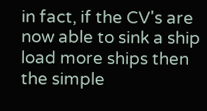in fact, if the CV's are now able to sink a ship load more ships then the simple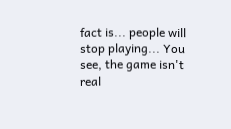fact is... people will stop playing... You see, the game isn't real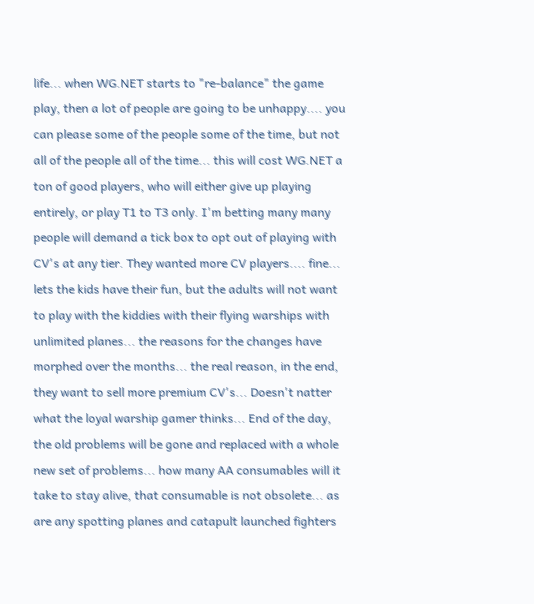life... when WG.NET starts to "re-balance" the game play, then a lot of people are going to be unhappy.... you can please some of the people some of the time, but not all of the people all of the time... this will cost WG.NET a ton of good players, who will either give up playing entirely, or play T1 to T3 only. I'm betting many many people will demand a tick box to opt out of playing with CV's at any tier. They wanted more CV players.... fine... lets the kids have their fun, but the adults will not want to play with the kiddies with their flying warships with unlimited planes... the reasons for the changes have morphed over the months... the real reason, in the end, they want to sell more premium CV's... Doesn't natter what the loyal warship gamer thinks... End of the day, the old problems will be gone and replaced with a whole new set of problems... how many AA consumables will it take to stay alive, that consumable is not obsolete... as are any spotting planes and catapult launched fighters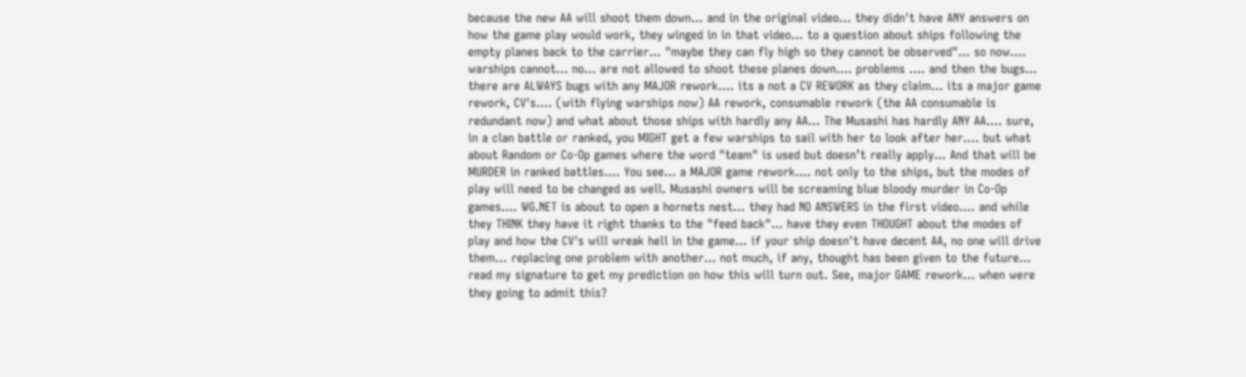because the new AA will shoot them down... and in the original video... they didn't have ANY answers on how the game play would work, they winged in in that video... to a question about ships following the empty planes back to the carrier... "maybe they can fly high so they cannot be observed"... so now.... warships cannot... no... are not allowed to shoot these planes down.... problems .... and then the bugs... there are ALWAYS bugs with any MAJOR rework.... its a not a CV REWORK as they claim... its a major game rework, CV's.... (with flying warships now) AA rework, consumable rework (the AA consumable is redundant now) and what about those ships with hardly any AA... The Musashi has hardly ANY AA.... sure, in a clan battle or ranked, you MIGHT get a few warships to sail with her to look after her.... but what about Random or Co-Op games where the word "team" is used but doesn’t really apply... And that will be MURDER in ranked battles.... You see... a MAJOR game rework.... not only to the ships, but the modes of play will need to be changed as well. Musashi owners will be screaming blue bloody murder in Co-Op games.... WG.NET is about to open a hornets nest... they had NO ANSWERS in the first video.... and while they THINK they have it right thanks to the "feed back"... have they even THOUGHT about the modes of play and how the CV's will wreak hell in the game... if your ship doesn't have decent AA, no one will drive them... replacing one problem with another... not much, if any, thought has been given to the future... read my signature to get my prediction on how this will turn out. See, major GAME rework... when were they going to admit this?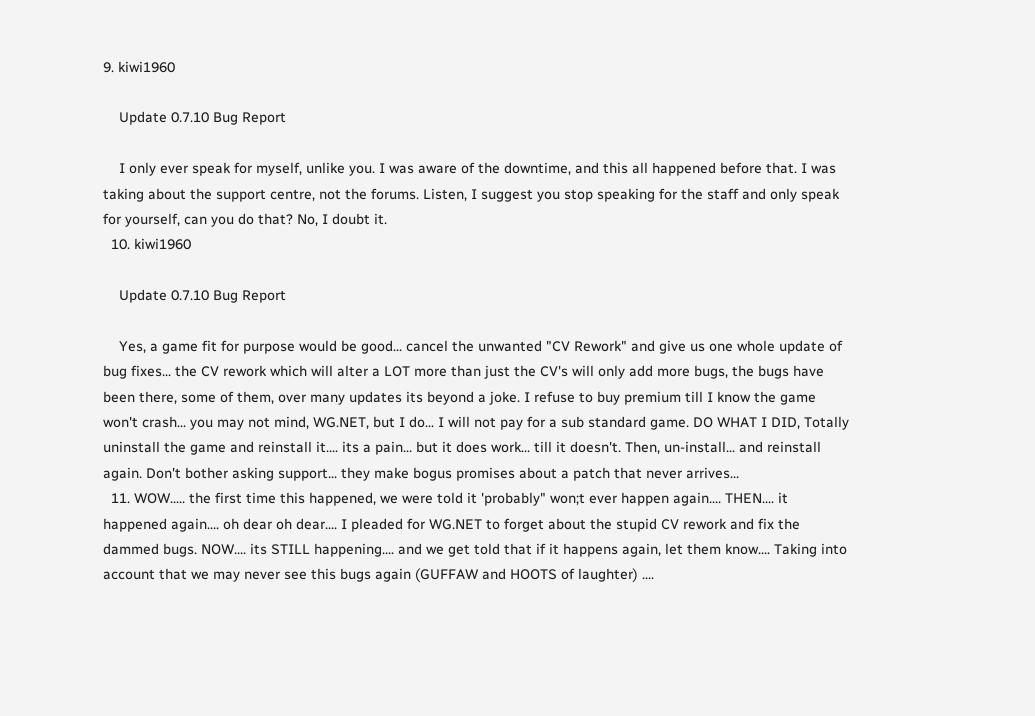9. kiwi1960

    Update 0.7.10 Bug Report

    I only ever speak for myself, unlike you. I was aware of the downtime, and this all happened before that. I was taking about the support centre, not the forums. Listen, I suggest you stop speaking for the staff and only speak for yourself, can you do that? No, I doubt it.
  10. kiwi1960

    Update 0.7.10 Bug Report

    Yes, a game fit for purpose would be good... cancel the unwanted "CV Rework" and give us one whole update of bug fixes... the CV rework which will alter a LOT more than just the CV's will only add more bugs, the bugs have been there, some of them, over many updates its beyond a joke. I refuse to buy premium till I know the game won't crash... you may not mind, WG.NET, but I do... I will not pay for a sub standard game. DO WHAT I DID, Totally uninstall the game and reinstall it.... its a pain... but it does work... till it doesn't. Then, un-install... and reinstall again. Don't bother asking support... they make bogus promises about a patch that never arrives...
  11. WOW..... the first time this happened, we were told it 'probably" won;t ever happen again.... THEN.... it happened again.... oh dear oh dear.... I pleaded for WG.NET to forget about the stupid CV rework and fix the dammed bugs. NOW.... its STILL happening.... and we get told that if it happens again, let them know.... Taking into account that we may never see this bugs again (GUFFAW and HOOTS of laughter) ....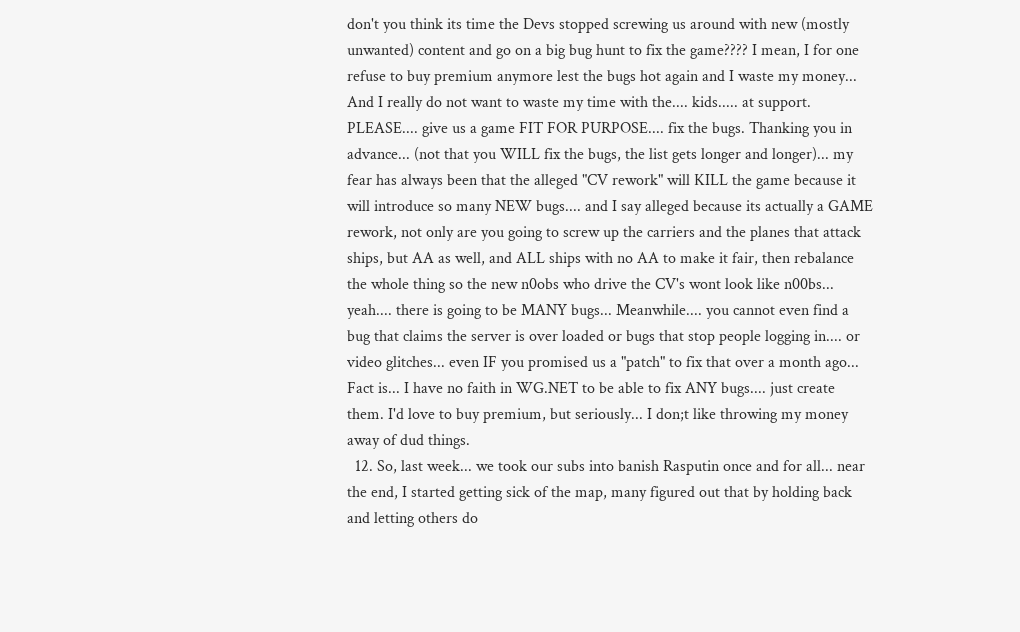don't you think its time the Devs stopped screwing us around with new (mostly unwanted) content and go on a big bug hunt to fix the game???? I mean, I for one refuse to buy premium anymore lest the bugs hot again and I waste my money... And I really do not want to waste my time with the.... kids..... at support. PLEASE.... give us a game FIT FOR PURPOSE.... fix the bugs. Thanking you in advance... (not that you WILL fix the bugs, the list gets longer and longer)... my fear has always been that the alleged "CV rework" will KILL the game because it will introduce so many NEW bugs.... and I say alleged because its actually a GAME rework, not only are you going to screw up the carriers and the planes that attack ships, but AA as well, and ALL ships with no AA to make it fair, then rebalance the whole thing so the new n0obs who drive the CV's wont look like n00bs... yeah.... there is going to be MANY bugs... Meanwhile.... you cannot even find a bug that claims the server is over loaded or bugs that stop people logging in.... or video glitches... even IF you promised us a "patch" to fix that over a month ago... Fact is... I have no faith in WG.NET to be able to fix ANY bugs.... just create them. I'd love to buy premium, but seriously... I don;t like throwing my money away of dud things.
  12. So, last week... we took our subs into banish Rasputin once and for all... near the end, I started getting sick of the map, many figured out that by holding back and letting others do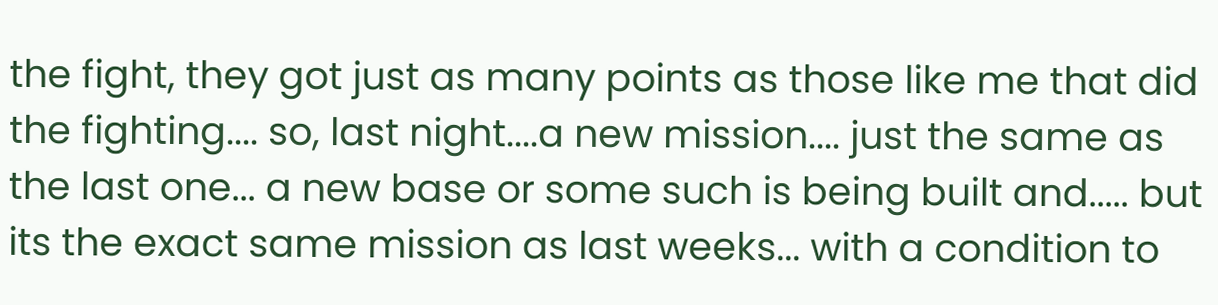the fight, they got just as many points as those like me that did the fighting.... so, last night....a new mission.... just the same as the last one... a new base or some such is being built and..... but its the exact same mission as last weeks... with a condition to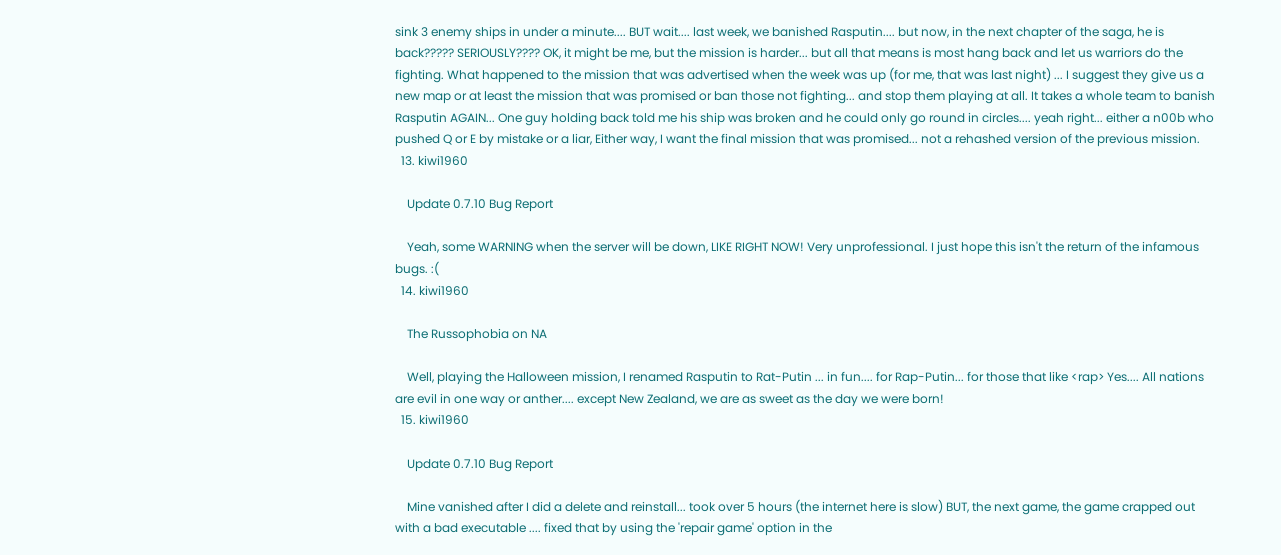sink 3 enemy ships in under a minute.... BUT wait.... last week, we banished Rasputin.... but now, in the next chapter of the saga, he is back????? SERIOUSLY???? OK, it might be me, but the mission is harder... but all that means is most hang back and let us warriors do the fighting. What happened to the mission that was advertised when the week was up (for me, that was last night) ... I suggest they give us a new map or at least the mission that was promised or ban those not fighting... and stop them playing at all. It takes a whole team to banish Rasputin AGAIN... One guy holding back told me his ship was broken and he could only go round in circles.... yeah right... either a n00b who pushed Q or E by mistake or a liar, Either way, I want the final mission that was promised... not a rehashed version of the previous mission.
  13. kiwi1960

    Update 0.7.10 Bug Report

    Yeah, some WARNING when the server will be down, LIKE RIGHT NOW! Very unprofessional. I just hope this isn't the return of the infamous bugs. :(
  14. kiwi1960

    The Russophobia on NA

    Well, playing the Halloween mission, I renamed Rasputin to Rat-Putin ... in fun.... for Rap-Putin... for those that like <rap> Yes.... All nations are evil in one way or anther.... except New Zealand, we are as sweet as the day we were born!
  15. kiwi1960

    Update 0.7.10 Bug Report

    Mine vanished after I did a delete and reinstall... took over 5 hours (the internet here is slow) BUT, the next game, the game crapped out with a bad executable .... fixed that by using the 'repair game' option in the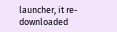launcher, it re-downloaded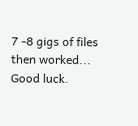7 -8 gigs of files then worked... Good luck.